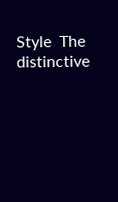Style  The distinctive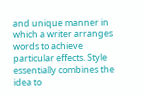and unique manner in which a writer arranges words to achieve particular effects. Style essentially combines the idea to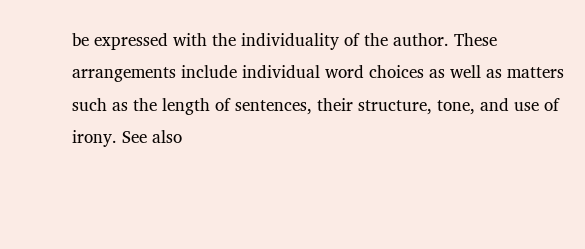be expressed with the individuality of the author. These arrangements include individual word choices as well as matters such as the length of sentences, their structure, tone, and use of irony. See also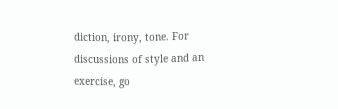diction, irony, tone. For discussions of style and an exercise, go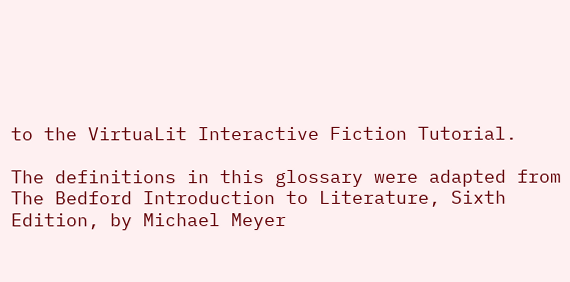to the VirtuaLit Interactive Fiction Tutorial.

The definitions in this glossary were adapted from The Bedford Introduction to Literature, Sixth Edition, by Michael Meyer